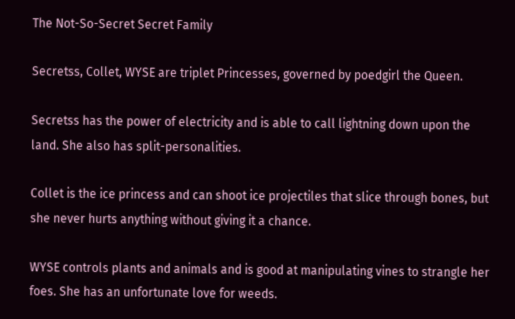The Not-So-Secret Secret Family

Secretss, Collet, WYSE are triplet Princesses, governed by poedgirl the Queen.

Secretss has the power of electricity and is able to call lightning down upon the land. She also has split-personalities.

Collet is the ice princess and can shoot ice projectiles that slice through bones, but she never hurts anything without giving it a chance.

WYSE controls plants and animals and is good at manipulating vines to strangle her foes. She has an unfortunate love for weeds.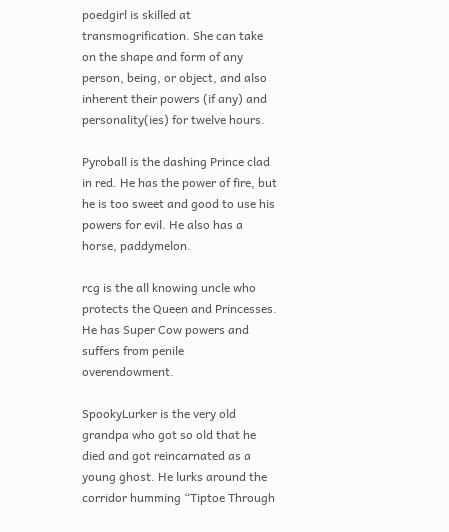poedgirl is skilled at transmogrification. She can take on the shape and form of any person, being, or object, and also inherent their powers (if any) and personality(ies) for twelve hours.

Pyroball is the dashing Prince clad in red. He has the power of fire, but he is too sweet and good to use his powers for evil. He also has a horse, paddymelon.

rcg is the all knowing uncle who protects the Queen and Princesses. He has Super Cow powers and suffers from penile overendowment.

SpookyLurker is the very old grandpa who got so old that he died and got reincarnated as a young ghost. He lurks around the corridor humming “Tiptoe Through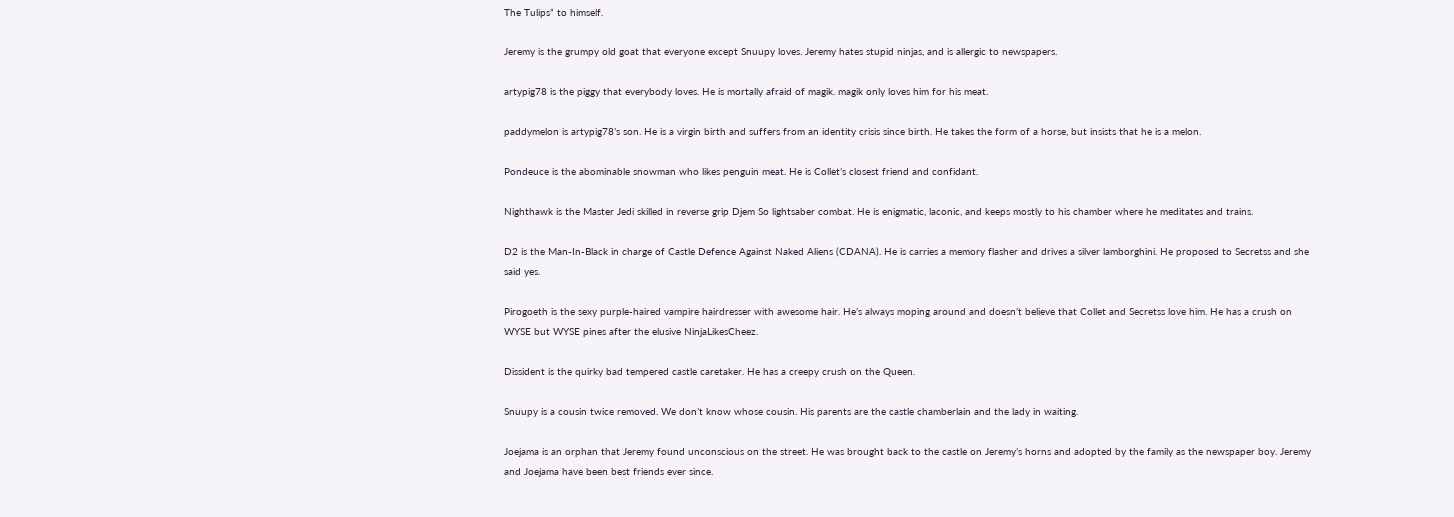The Tulips” to himself.

Jeremy is the grumpy old goat that everyone except Snuupy loves. Jeremy hates stupid ninjas, and is allergic to newspapers.

artypig78 is the piggy that everybody loves. He is mortally afraid of magik. magik only loves him for his meat.

paddymelon is artypig78’s son. He is a virgin birth and suffers from an identity crisis since birth. He takes the form of a horse, but insists that he is a melon.

Pondeuce is the abominable snowman who likes penguin meat. He is Collet’s closest friend and confidant.

Nighthawk is the Master Jedi skilled in reverse grip Djem So lightsaber combat. He is enigmatic, laconic, and keeps mostly to his chamber where he meditates and trains.

D2 is the Man-In-Black in charge of Castle Defence Against Naked Aliens (CDANA). He is carries a memory flasher and drives a silver lamborghini. He proposed to Secretss and she said yes.

Pirogoeth is the sexy purple-haired vampire hairdresser with awesome hair. He’s always moping around and doesn’t believe that Collet and Secretss love him. He has a crush on WYSE but WYSE pines after the elusive NinjaLikesCheez.

Dissident is the quirky bad tempered castle caretaker. He has a creepy crush on the Queen.

Snuupy is a cousin twice removed. We don’t know whose cousin. His parents are the castle chamberlain and the lady in waiting.

Joejama is an orphan that Jeremy found unconscious on the street. He was brought back to the castle on Jeremy’s horns and adopted by the family as the newspaper boy. Jeremy and Joejama have been best friends ever since.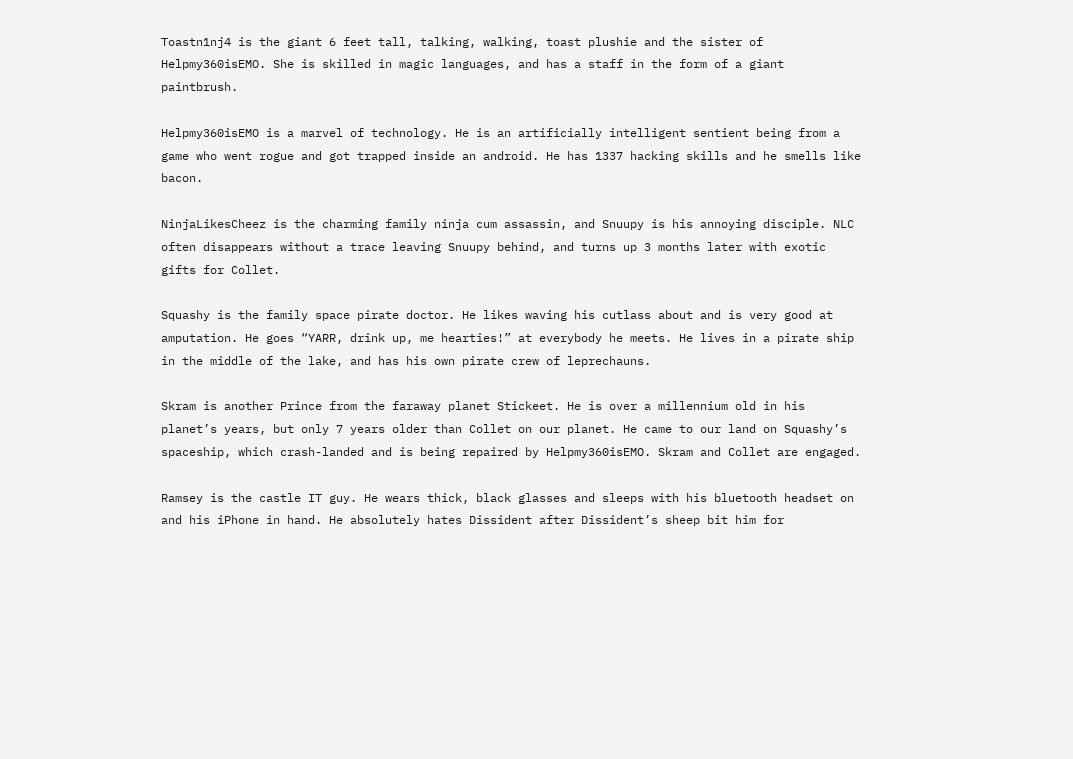Toastn1nj4 is the giant 6 feet tall, talking, walking, toast plushie and the sister of Helpmy360isEMO. She is skilled in magic languages, and has a staff in the form of a giant paintbrush.

Helpmy360isEMO is a marvel of technology. He is an artificially intelligent sentient being from a game who went rogue and got trapped inside an android. He has 1337 hacking skills and he smells like bacon.

NinjaLikesCheez is the charming family ninja cum assassin, and Snuupy is his annoying disciple. NLC often disappears without a trace leaving Snuupy behind, and turns up 3 months later with exotic gifts for Collet.

Squashy is the family space pirate doctor. He likes waving his cutlass about and is very good at amputation. He goes “YARR, drink up, me hearties!” at everybody he meets. He lives in a pirate ship in the middle of the lake, and has his own pirate crew of leprechauns.

Skram is another Prince from the faraway planet Stickeet. He is over a millennium old in his planet’s years, but only 7 years older than Collet on our planet. He came to our land on Squashy’s spaceship, which crash-landed and is being repaired by Helpmy360isEMO. Skram and Collet are engaged.

Ramsey is the castle IT guy. He wears thick, black glasses and sleeps with his bluetooth headset on and his iPhone in hand. He absolutely hates Dissident after Dissident’s sheep bit him for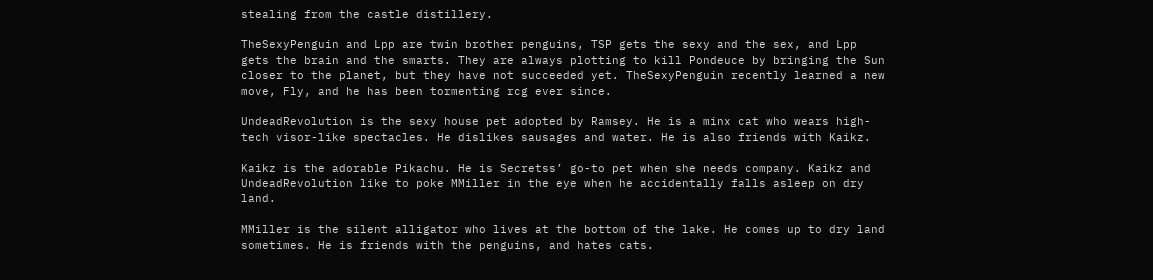stealing from the castle distillery.

TheSexyPenguin and Lpp are twin brother penguins, TSP gets the sexy and the sex, and Lpp gets the brain and the smarts. They are always plotting to kill Pondeuce by bringing the Sun closer to the planet, but they have not succeeded yet. TheSexyPenguin recently learned a new move, Fly, and he has been tormenting rcg ever since.

UndeadRevolution is the sexy house pet adopted by Ramsey. He is a minx cat who wears high-tech visor-like spectacles. He dislikes sausages and water. He is also friends with Kaikz.

Kaikz is the adorable Pikachu. He is Secretss’ go-to pet when she needs company. Kaikz and UndeadRevolution like to poke MMiller in the eye when he accidentally falls asleep on dry land.

MMiller is the silent alligator who lives at the bottom of the lake. He comes up to dry land sometimes. He is friends with the penguins, and hates cats.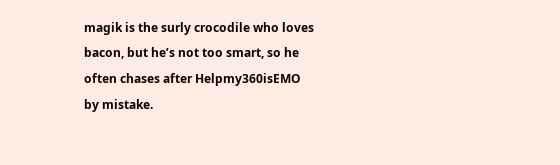magik is the surly crocodile who loves bacon, but he’s not too smart, so he often chases after Helpmy360isEMO by mistake.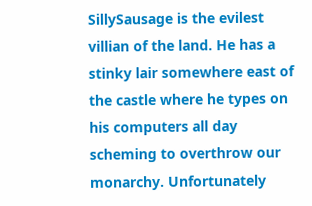SillySausage is the evilest villian of the land. He has a stinky lair somewhere east of the castle where he types on his computers all day scheming to overthrow our monarchy. Unfortunately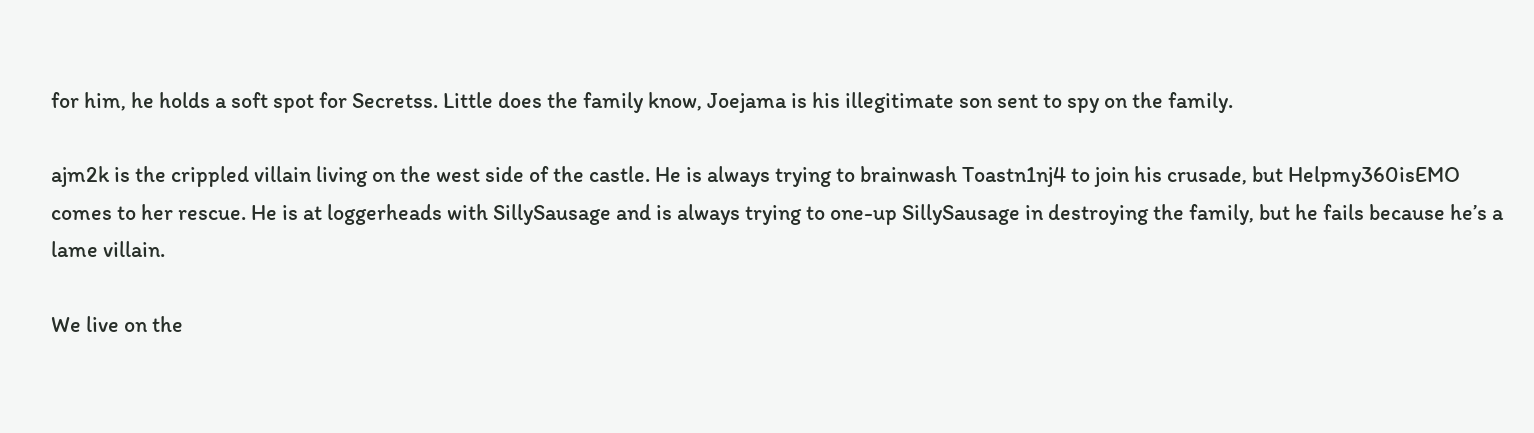for him, he holds a soft spot for Secretss. Little does the family know, Joejama is his illegitimate son sent to spy on the family.

ajm2k is the crippled villain living on the west side of the castle. He is always trying to brainwash Toastn1nj4 to join his crusade, but Helpmy360isEMO comes to her rescue. He is at loggerheads with SillySausage and is always trying to one-up SillySausage in destroying the family, but he fails because he’s a lame villain.

We live on the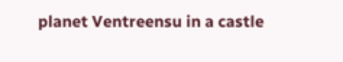planet Ventreensu in a castle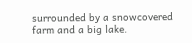surrounded by a snowcovered farm and a big lake.